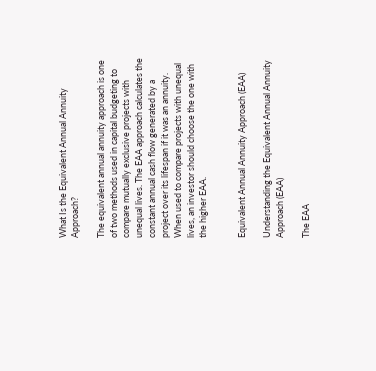What Is the Equivalent Annual Annuity Approach?

The equivalent annual annuity approach is one of two methods used in capital budgeting to compare mutually exclusive projects with unequal lives. The EAA approach calculates the constant annual cash flow generated by a project over its lifespan if it was an annuity. When used to compare projects with unequal lives, an investor should choose the one with the higher EAA.


Equivalent Annual Annuity Approach (EAA)

Understanding the Equivalent Annual Annuity Approach (EAA)

The EAA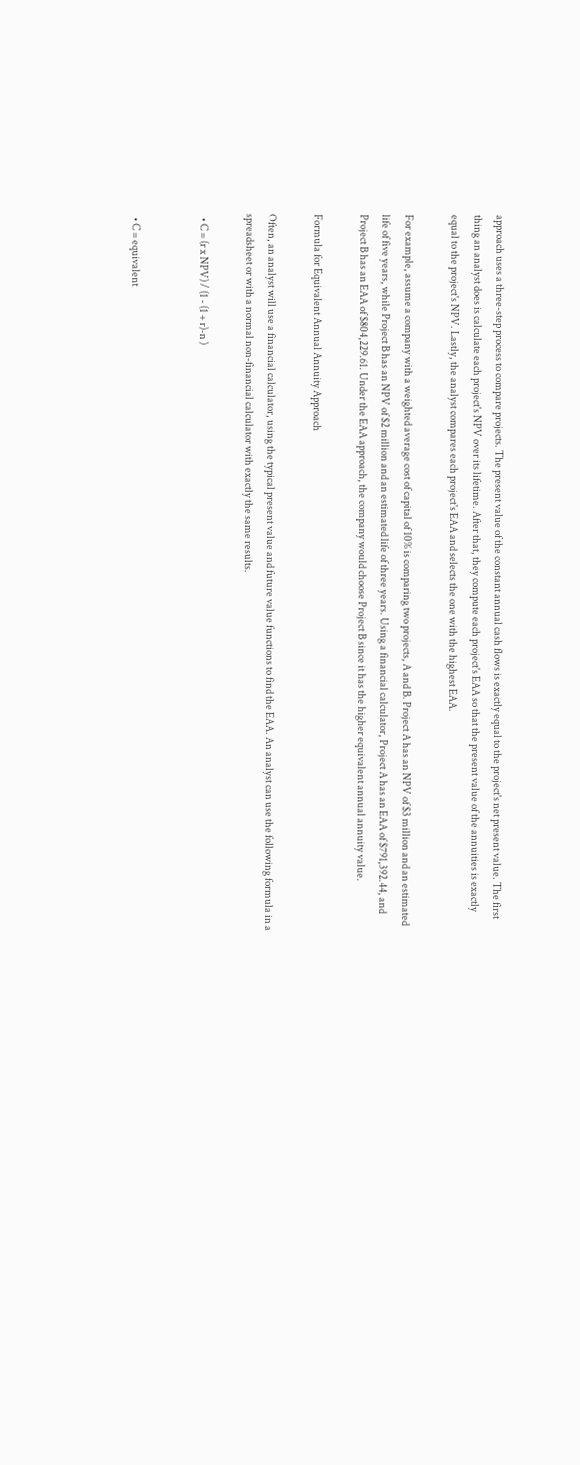approach uses a three-step process to compare projects. The present value of the constant annual cash flows is exactly equal to the project's net present value. The first thing an analyst does is calculate each project's NPV over its lifetime. After that, they compute each project's EAA so that the present value of the annuities is exactly equal to the project's NPV. Lastly, the analyst compares each project's EAA and selects the one with the highest EAA.

For example, assume a company with a weighted average cost of capital of 10% is comparing two projects, A and B. Project A has an NPV of $3 million and an estimated life of five years, while Project B has an NPV of $2 million and an estimated life of three years. Using a financial calculator, Project A has an EAA of $791,392.44, and Project B has an EAA of $804,229.61. Under the EAA approach, the company would choose Project B since it has the higher equivalent annual annuity value.

Formula for Equivalent Annual Annuity Approach

Often, an analyst will use a financial calculator, using the typical present value and future value functions to find the EAA. An analyst can use the following formula in a spreadsheet or with a normal non-financial calculator with exactly the same results.

  • C = (r x NPV) / (1 - (1 + r)-n )


  • C = equivalent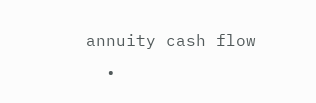annuity cash flow
  •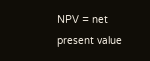NPV = net present value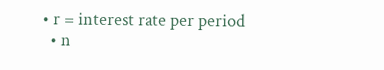• r = interest rate per period
  • n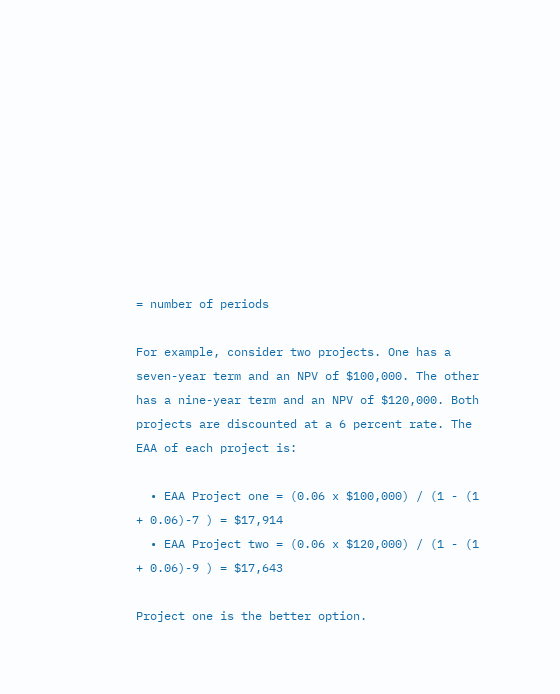= number of periods

For example, consider two projects. One has a seven-year term and an NPV of $100,000. The other has a nine-year term and an NPV of $120,000. Both projects are discounted at a 6 percent rate. The EAA of each project is:

  • EAA Project one = (0.06 x $100,000) / (1 - (1 + 0.06)-7 ) = $17,914
  • EAA Project two = (0.06 x $120,000) / (1 - (1 + 0.06)-9 ) = $17,643

Project one is the better option.